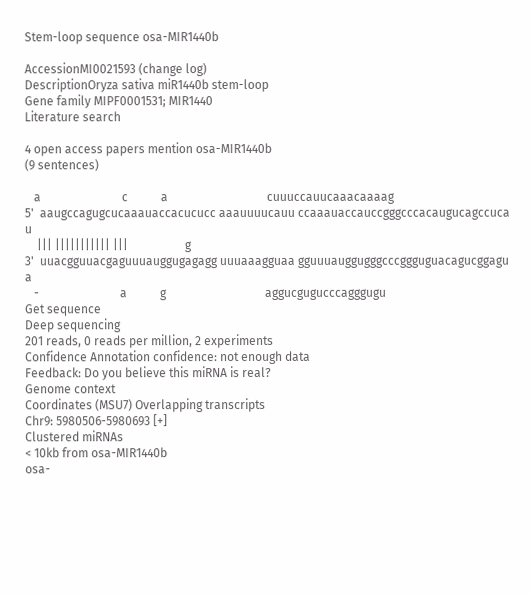Stem-loop sequence osa-MIR1440b

AccessionMI0021593 (change log)
DescriptionOryza sativa miR1440b stem-loop
Gene family MIPF0001531; MIR1440
Literature search

4 open access papers mention osa-MIR1440b
(9 sentences)

   a                           c           a                                 cuuuccauucaaacaaaag
5'  aaugccagugcucaaauaccacucucc aaauuuucauu ccaaauaccauccgggcccacaugucagccuca                   u
    ||| ||||||||||| |||                   g
3'  uuacgguuacgaguuuauggugagagg uuuaaagguaa gguuuauggugggcccggguguacagucggagu                   a
   -                           a           g                                 aggucgugucccagggugu
Get sequence
Deep sequencing
201 reads, 0 reads per million, 2 experiments
Confidence Annotation confidence: not enough data
Feedback: Do you believe this miRNA is real?
Genome context
Coordinates (MSU7) Overlapping transcripts
Chr9: 5980506-5980693 [+]
Clustered miRNAs
< 10kb from osa-MIR1440b
osa-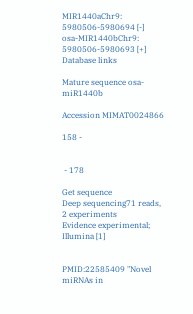MIR1440aChr9: 5980506-5980694 [-]
osa-MIR1440bChr9: 5980506-5980693 [+]
Database links

Mature sequence osa-miR1440b

Accession MIMAT0024866

158 -


 - 178

Get sequence
Deep sequencing71 reads, 2 experiments
Evidence experimental; Illumina [1]


PMID:22585409 "Novel miRNAs in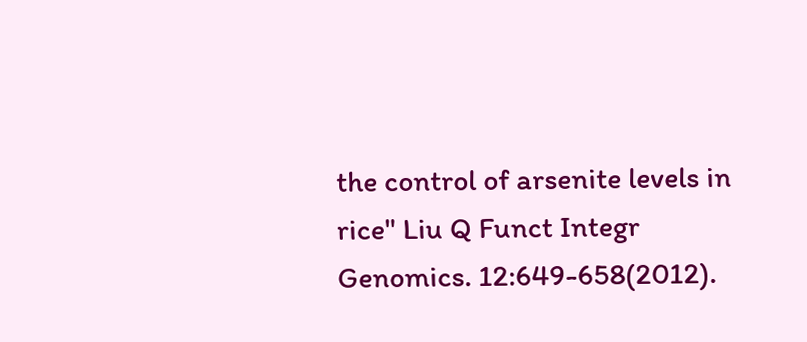the control of arsenite levels in rice" Liu Q Funct Integr Genomics. 12:649-658(2012).